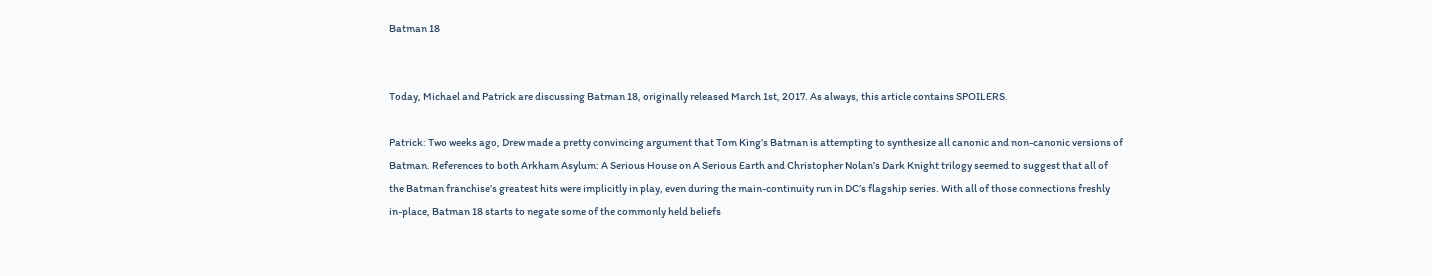Batman 18


Today, Michael and Patrick are discussing Batman 18, originally released March 1st, 2017. As always, this article contains SPOILERS.

Patrick: Two weeks ago, Drew made a pretty convincing argument that Tom King’s Batman is attempting to synthesize all canonic and non-canonic versions of Batman. References to both Arkham Asylum: A Serious House on A Serious Earth and Christopher Nolan’s Dark Knight trilogy seemed to suggest that all of the Batman franchise’s greatest hits were implicitly in play, even during the main-continuity run in DC’s flagship series. With all of those connections freshly in-place, Batman 18 starts to negate some of the commonly held beliefs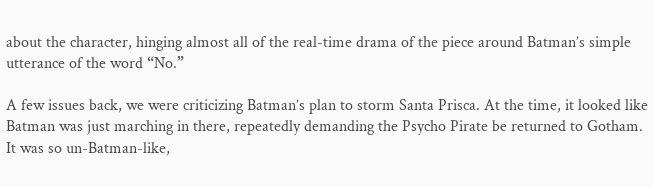about the character, hinging almost all of the real-time drama of the piece around Batman’s simple utterance of the word “No.”

A few issues back, we were criticizing Batman’s plan to storm Santa Prisca. At the time, it looked like Batman was just marching in there, repeatedly demanding the Psycho Pirate be returned to Gotham. It was so un-Batman-like,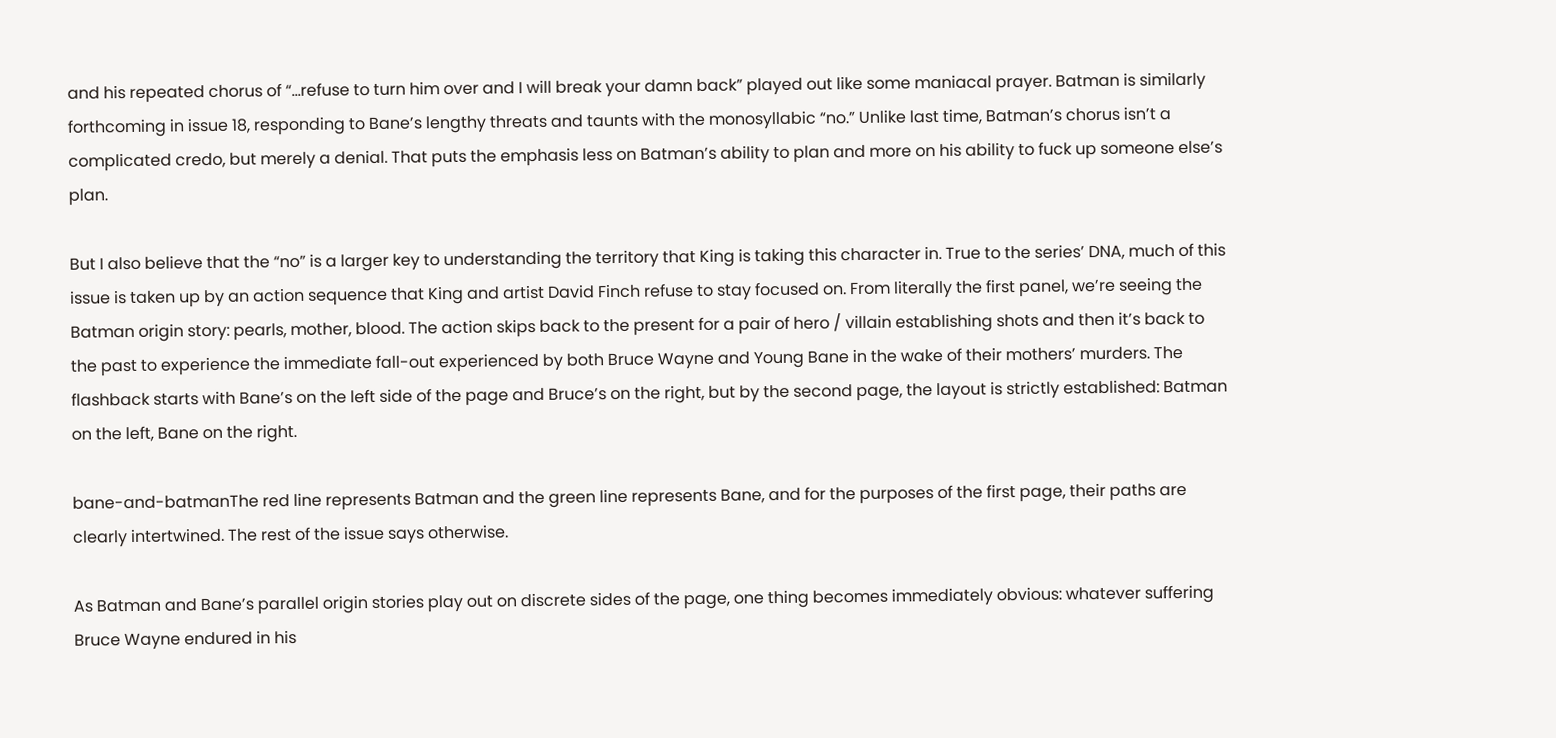and his repeated chorus of “…refuse to turn him over and I will break your damn back” played out like some maniacal prayer. Batman is similarly forthcoming in issue 18, responding to Bane’s lengthy threats and taunts with the monosyllabic “no.” Unlike last time, Batman’s chorus isn’t a complicated credo, but merely a denial. That puts the emphasis less on Batman’s ability to plan and more on his ability to fuck up someone else’s plan.

But I also believe that the “no” is a larger key to understanding the territory that King is taking this character in. True to the series’ DNA, much of this issue is taken up by an action sequence that King and artist David Finch refuse to stay focused on. From literally the first panel, we’re seeing the Batman origin story: pearls, mother, blood. The action skips back to the present for a pair of hero / villain establishing shots and then it’s back to the past to experience the immediate fall-out experienced by both Bruce Wayne and Young Bane in the wake of their mothers’ murders. The flashback starts with Bane’s on the left side of the page and Bruce’s on the right, but by the second page, the layout is strictly established: Batman on the left, Bane on the right.

bane-and-batmanThe red line represents Batman and the green line represents Bane, and for the purposes of the first page, their paths are clearly intertwined. The rest of the issue says otherwise.

As Batman and Bane’s parallel origin stories play out on discrete sides of the page, one thing becomes immediately obvious: whatever suffering Bruce Wayne endured in his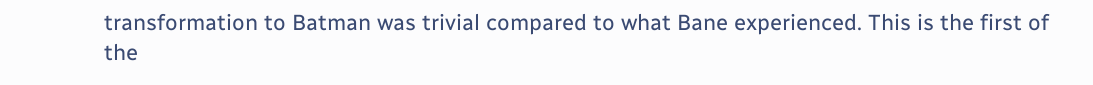transformation to Batman was trivial compared to what Bane experienced. This is the first of the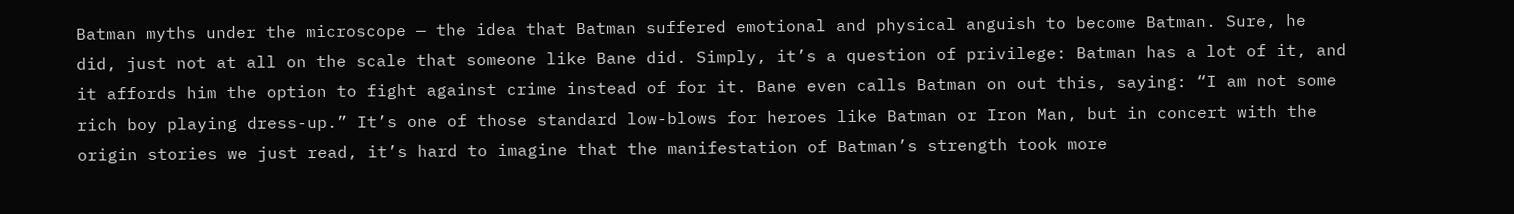Batman myths under the microscope — the idea that Batman suffered emotional and physical anguish to become Batman. Sure, he did, just not at all on the scale that someone like Bane did. Simply, it’s a question of privilege: Batman has a lot of it, and it affords him the option to fight against crime instead of for it. Bane even calls Batman on out this, saying: “I am not some rich boy playing dress-up.” It’s one of those standard low-blows for heroes like Batman or Iron Man, but in concert with the origin stories we just read, it’s hard to imagine that the manifestation of Batman’s strength took more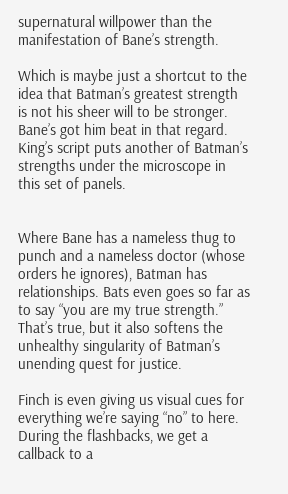supernatural willpower than the manifestation of Bane’s strength.

Which is maybe just a shortcut to the idea that Batman’s greatest strength is not his sheer will to be stronger. Bane’s got him beat in that regard. King’s script puts another of Batman’s strengths under the microscope in this set of panels.


Where Bane has a nameless thug to punch and a nameless doctor (whose orders he ignores), Batman has relationships. Bats even goes so far as to say “you are my true strength.” That’s true, but it also softens the unhealthy singularity of Batman’s unending quest for justice.

Finch is even giving us visual cues for everything we’re saying “no” to here. During the flashbacks, we get a callback to a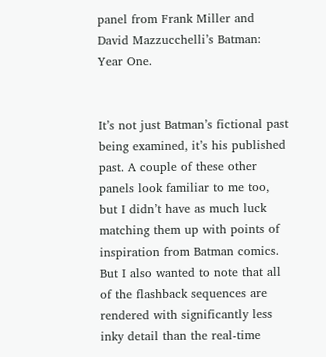panel from Frank Miller and David Mazzucchelli’s Batman: Year One.


It’s not just Batman’s fictional past being examined, it’s his published past. A couple of these other panels look familiar to me too, but I didn’t have as much luck matching them up with points of inspiration from Batman comics. But I also wanted to note that all of the flashback sequences are rendered with significantly less inky detail than the real-time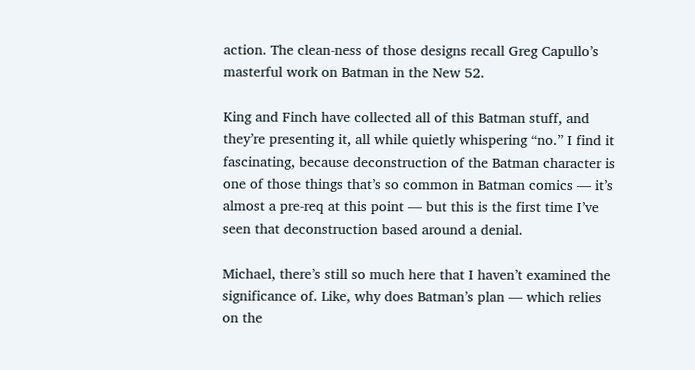action. The clean-ness of those designs recall Greg Capullo’s masterful work on Batman in the New 52.

King and Finch have collected all of this Batman stuff, and they’re presenting it, all while quietly whispering “no.” I find it fascinating, because deconstruction of the Batman character is one of those things that’s so common in Batman comics — it’s almost a pre-req at this point — but this is the first time I’ve seen that deconstruction based around a denial.

Michael, there’s still so much here that I haven’t examined the significance of. Like, why does Batman’s plan — which relies on the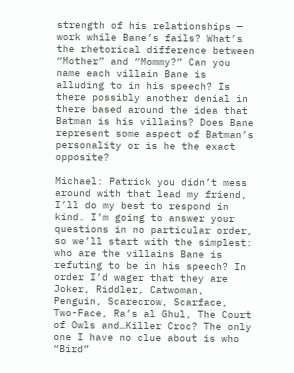strength of his relationships — work while Bane’s fails? What’s the rhetorical difference between “Mother” and “Mommy?” Can you name each villain Bane is alluding to in his speech? Is there possibly another denial in there based around the idea that Batman is his villains? Does Bane represent some aspect of Batman’s personality or is he the exact opposite?

Michael: Patrick you didn’t mess around with that lead my friend, I’ll do my best to respond in kind. I’m going to answer your questions in no particular order, so we’ll start with the simplest: who are the villains Bane is refuting to be in his speech? In order I’d wager that they are Joker, Riddler, Catwoman, Penguin, Scarecrow, Scarface, Two-Face, Ra’s al Ghul, The Court of Owls and…Killer Croc? The only one I have no clue about is who “Bird”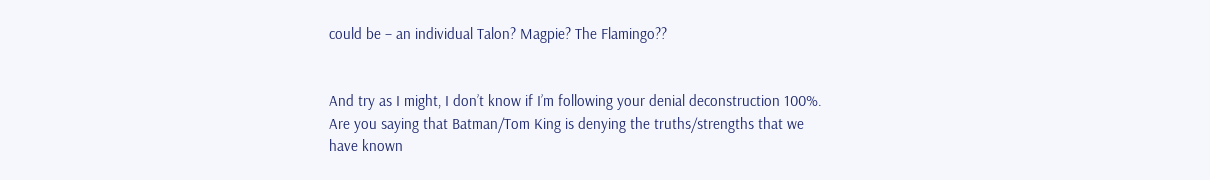could be – an individual Talon? Magpie? The Flamingo??


And try as I might, I don’t know if I’m following your denial deconstruction 100%. Are you saying that Batman/Tom King is denying the truths/strengths that we have known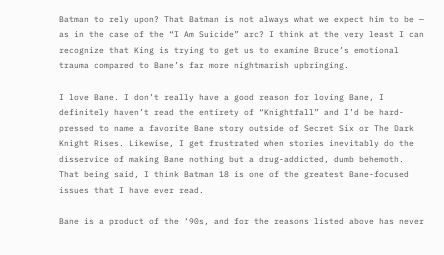Batman to rely upon? That Batman is not always what we expect him to be — as in the case of the “I Am Suicide” arc? I think at the very least I can recognize that King is trying to get us to examine Bruce’s emotional trauma compared to Bane’s far more nightmarish upbringing.

I love Bane. I don’t really have a good reason for loving Bane, I definitely haven’t read the entirety of “Knightfall” and I’d be hard-pressed to name a favorite Bane story outside of Secret Six or The Dark Knight Rises. Likewise, I get frustrated when stories inevitably do the disservice of making Bane nothing but a drug-addicted, dumb behemoth. That being said, I think Batman 18 is one of the greatest Bane-focused issues that I have ever read.

Bane is a product of the ‘90s, and for the reasons listed above has never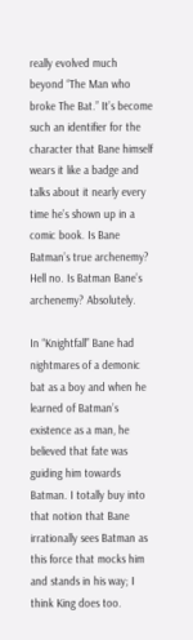really evolved much beyond “The Man who broke The Bat.” It’s become such an identifier for the character that Bane himself wears it like a badge and talks about it nearly every time he’s shown up in a comic book. Is Bane Batman’s true archenemy? Hell no. Is Batman Bane’s archenemy? Absolutely.

In “Knightfall” Bane had nightmares of a demonic bat as a boy and when he learned of Batman’s existence as a man, he believed that fate was guiding him towards Batman. I totally buy into that notion that Bane irrationally sees Batman as this force that mocks him and stands in his way; I think King does too.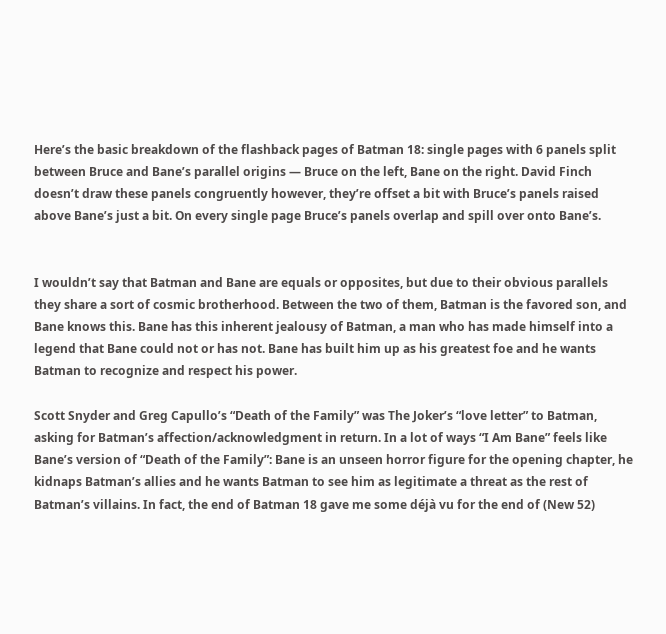Here’s the basic breakdown of the flashback pages of Batman 18: single pages with 6 panels split between Bruce and Bane’s parallel origins — Bruce on the left, Bane on the right. David Finch doesn’t draw these panels congruently however, they’re offset a bit with Bruce’s panels raised above Bane’s just a bit. On every single page Bruce’s panels overlap and spill over onto Bane’s.


I wouldn’t say that Batman and Bane are equals or opposites, but due to their obvious parallels they share a sort of cosmic brotherhood. Between the two of them, Batman is the favored son, and Bane knows this. Bane has this inherent jealousy of Batman, a man who has made himself into a legend that Bane could not or has not. Bane has built him up as his greatest foe and he wants Batman to recognize and respect his power.

Scott Snyder and Greg Capullo’s “Death of the Family” was The Joker’s “love letter” to Batman, asking for Batman’s affection/acknowledgment in return. In a lot of ways “I Am Bane” feels like Bane’s version of “Death of the Family”: Bane is an unseen horror figure for the opening chapter, he kidnaps Batman’s allies and he wants Batman to see him as legitimate a threat as the rest of Batman’s villains. In fact, the end of Batman 18 gave me some déjà vu for the end of (New 52)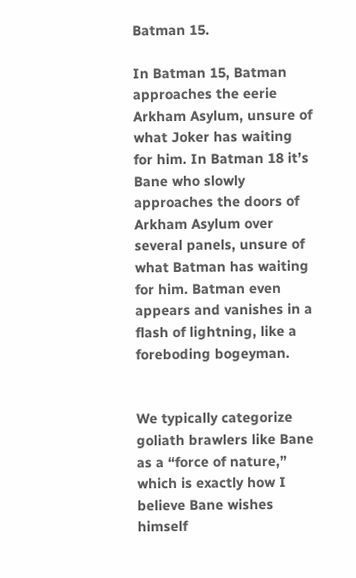Batman 15.

In Batman 15, Batman approaches the eerie Arkham Asylum, unsure of what Joker has waiting for him. In Batman 18 it’s Bane who slowly approaches the doors of Arkham Asylum over several panels, unsure of what Batman has waiting for him. Batman even appears and vanishes in a flash of lightning, like a foreboding bogeyman.


We typically categorize goliath brawlers like Bane as a “force of nature,” which is exactly how I believe Bane wishes himself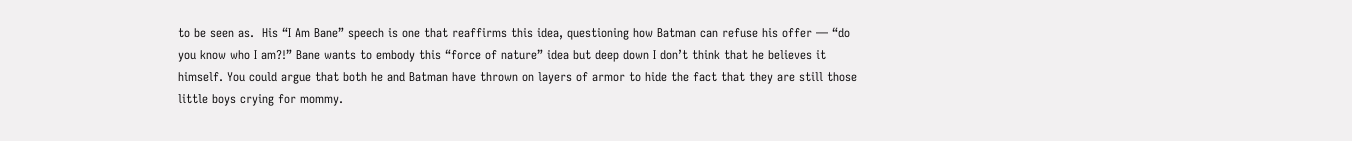to be seen as.  His “I Am Bane” speech is one that reaffirms this idea, questioning how Batman can refuse his offer — “do you know who I am?!” Bane wants to embody this “force of nature” idea but deep down I don’t think that he believes it himself. You could argue that both he and Batman have thrown on layers of armor to hide the fact that they are still those little boys crying for mommy.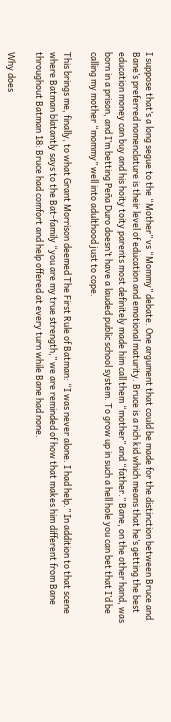I suppose that’s a long segue to the “Mother” vs “Mommy” debate. One argument that could be made for the distinction between Bruce and Bane’s preferred nomenclature is their level of education and emotional maturity. Bruce is a rich kid which means that he’s getting the best education money can buy and his hoity toity parents most definitely made him call them “mother” and “father.” Bane, on the other hand, was born in a prison, and I’m betting Peña Duro doesn’t have a lauded public school system. To grow up in such a hell hole you can bet that I’d be calling my mother “mommy” well into adulthood just to cope.

This brings me, finally, to what Grant Morrison deemed The First Rule of Batman: “I was never alone. I had help.” In addition to that scene where Batman blatantly says to the Bat-family “you are my true strength,” we are reminded of how that makes him different from Bane throughout Batman 18: Bruce had comfort and help offered at every turn while Bane had none.

Why does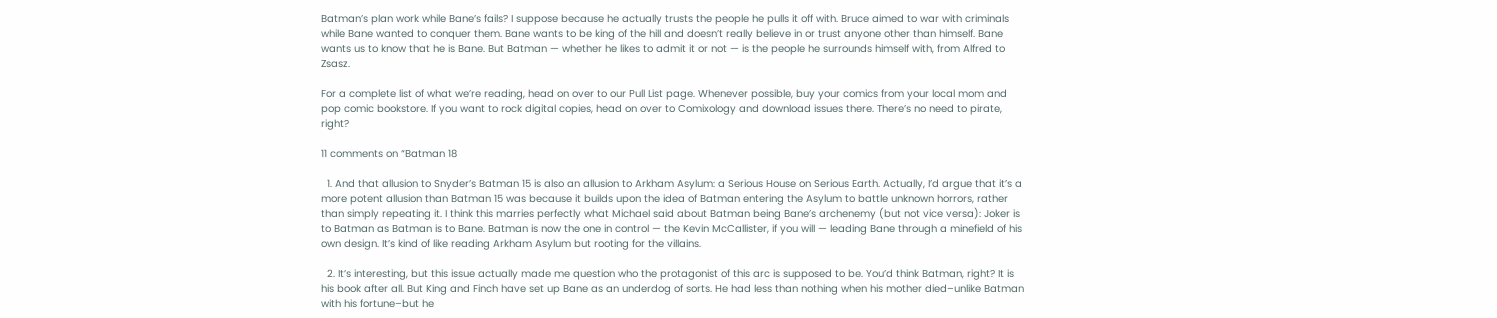Batman’s plan work while Bane’s fails? I suppose because he actually trusts the people he pulls it off with. Bruce aimed to war with criminals while Bane wanted to conquer them. Bane wants to be king of the hill and doesn’t really believe in or trust anyone other than himself. Bane wants us to know that he is Bane. But Batman — whether he likes to admit it or not — is the people he surrounds himself with, from Alfred to Zsasz.

For a complete list of what we’re reading, head on over to our Pull List page. Whenever possible, buy your comics from your local mom and pop comic bookstore. If you want to rock digital copies, head on over to Comixology and download issues there. There’s no need to pirate, right?

11 comments on “Batman 18

  1. And that allusion to Snyder’s Batman 15 is also an allusion to Arkham Asylum: a Serious House on Serious Earth. Actually, I’d argue that it’s a more potent allusion than Batman 15 was because it builds upon the idea of Batman entering the Asylum to battle unknown horrors, rather than simply repeating it. I think this marries perfectly what Michael said about Batman being Bane’s archenemy (but not vice versa): Joker is to Batman as Batman is to Bane. Batman is now the one in control — the Kevin McCallister, if you will — leading Bane through a minefield of his own design. It’s kind of like reading Arkham Asylum but rooting for the villains.

  2. It’s interesting, but this issue actually made me question who the protagonist of this arc is supposed to be. You’d think Batman, right? It is his book after all. But King and Finch have set up Bane as an underdog of sorts. He had less than nothing when his mother died–unlike Batman with his fortune–but he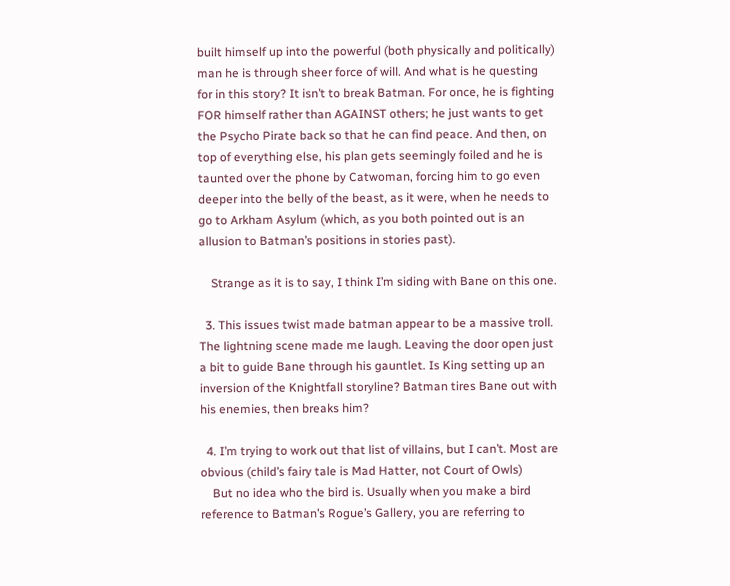built himself up into the powerful (both physically and politically) man he is through sheer force of will. And what is he questing for in this story? It isn’t to break Batman. For once, he is fighting FOR himself rather than AGAINST others; he just wants to get the Psycho Pirate back so that he can find peace. And then, on top of everything else, his plan gets seemingly foiled and he is taunted over the phone by Catwoman, forcing him to go even deeper into the belly of the beast, as it were, when he needs to go to Arkham Asylum (which, as you both pointed out is an allusion to Batman’s positions in stories past).

    Strange as it is to say, I think I’m siding with Bane on this one.

  3. This issues twist made batman appear to be a massive troll. The lightning scene made me laugh. Leaving the door open just a bit to guide Bane through his gauntlet. Is King setting up an inversion of the Knightfall storyline? Batman tires Bane out with his enemies, then breaks him?

  4. I’m trying to work out that list of villains, but I can’t. Most are obvious (child’s fairy tale is Mad Hatter, not Court of Owls)
    But no idea who the bird is. Usually when you make a bird reference to Batman’s Rogue’s Gallery, you are referring to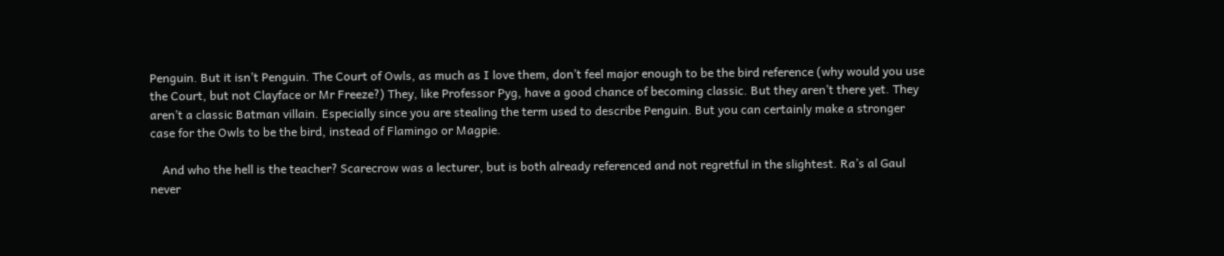Penguin. But it isn’t Penguin. The Court of Owls, as much as I love them, don’t feel major enough to be the bird reference (why would you use the Court, but not Clayface or Mr Freeze?) They, like Professor Pyg, have a good chance of becoming classic. But they aren’t there yet. They aren’t a classic Batman villain. Especially since you are stealing the term used to describe Penguin. But you can certainly make a stronger case for the Owls to be the bird, instead of Flamingo or Magpie.

    And who the hell is the teacher? Scarecrow was a lecturer, but is both already referenced and not regretful in the slightest. Ra’s al Gaul never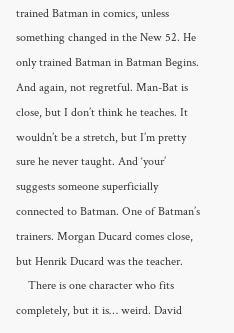trained Batman in comics, unless something changed in the New 52. He only trained Batman in Batman Begins. And again, not regretful. Man-Bat is close, but I don’t think he teaches. It wouldn’t be a stretch, but I’m pretty sure he never taught. And ‘your’ suggests someone superficially connected to Batman. One of Batman’s trainers. Morgan Ducard comes close, but Henrik Ducard was the teacher.
    There is one character who fits completely, but it is… weird. David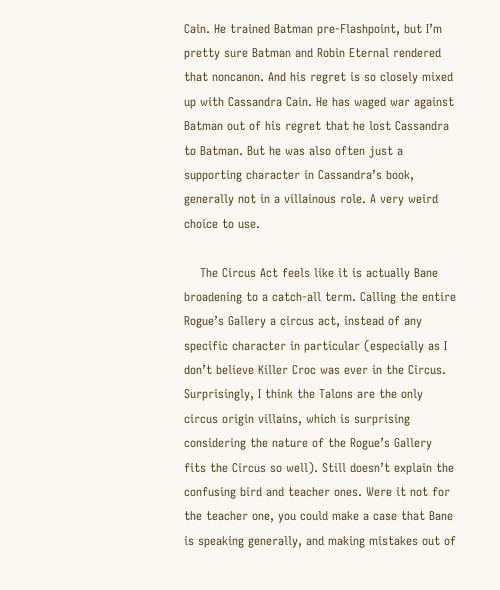Cain. He trained Batman pre-Flashpoint, but I’m pretty sure Batman and Robin Eternal rendered that noncanon. And his regret is so closely mixed up with Cassandra Cain. He has waged war against Batman out of his regret that he lost Cassandra to Batman. But he was also often just a supporting character in Cassandra’s book, generally not in a villainous role. A very weird choice to use.

    The Circus Act feels like it is actually Bane broadening to a catch-all term. Calling the entire Rogue’s Gallery a circus act, instead of any specific character in particular (especially as I don’t believe Killer Croc was ever in the Circus. Surprisingly, I think the Talons are the only circus origin villains, which is surprising considering the nature of the Rogue’s Gallery fits the Circus so well). Still doesn’t explain the confusing bird and teacher ones. Were it not for the teacher one, you could make a case that Bane is speaking generally, and making mistakes out of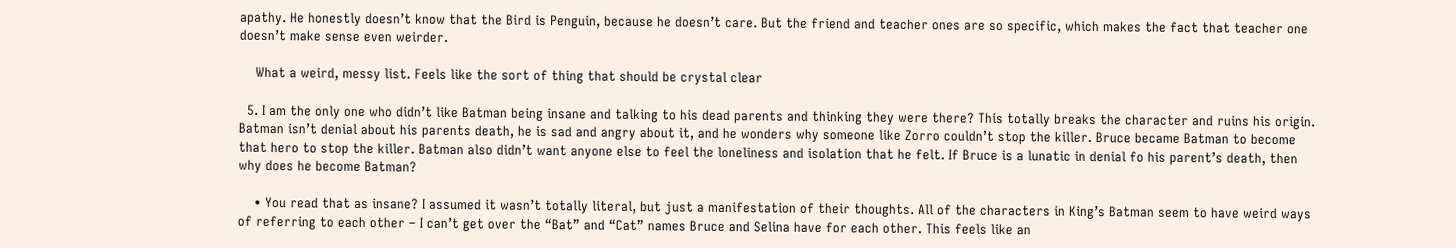apathy. He honestly doesn’t know that the Bird is Penguin, because he doesn’t care. But the friend and teacher ones are so specific, which makes the fact that teacher one doesn’t make sense even weirder.

    What a weird, messy list. Feels like the sort of thing that should be crystal clear

  5. I am the only one who didn’t like Batman being insane and talking to his dead parents and thinking they were there? This totally breaks the character and ruins his origin. Batman isn’t denial about his parents death, he is sad and angry about it, and he wonders why someone like Zorro couldn’t stop the killer. Bruce became Batman to become that hero to stop the killer. Batman also didn’t want anyone else to feel the loneliness and isolation that he felt. If Bruce is a lunatic in denial fo his parent’s death, then why does he become Batman?

    • You read that as insane? I assumed it wasn’t totally literal, but just a manifestation of their thoughts. All of the characters in King’s Batman seem to have weird ways of referring to each other – I can’t get over the “Bat” and “Cat” names Bruce and Selina have for each other. This feels like an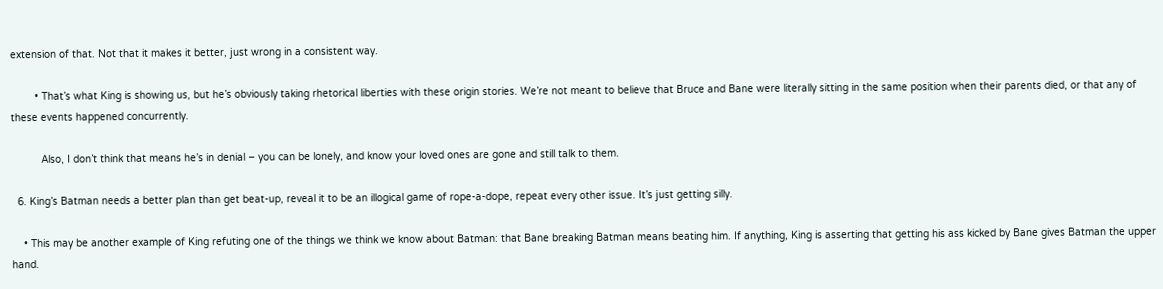extension of that. Not that it makes it better, just wrong in a consistent way.

        • That’s what King is showing us, but he’s obviously taking rhetorical liberties with these origin stories. We’re not meant to believe that Bruce and Bane were literally sitting in the same position when their parents died, or that any of these events happened concurrently.

          Also, I don’t think that means he’s in denial – you can be lonely, and know your loved ones are gone and still talk to them.

  6. King’s Batman needs a better plan than get beat-up, reveal it to be an illogical game of rope-a-dope, repeat every other issue. It’s just getting silly.

    • This may be another example of King refuting one of the things we think we know about Batman: that Bane breaking Batman means beating him. If anything, King is asserting that getting his ass kicked by Bane gives Batman the upper hand.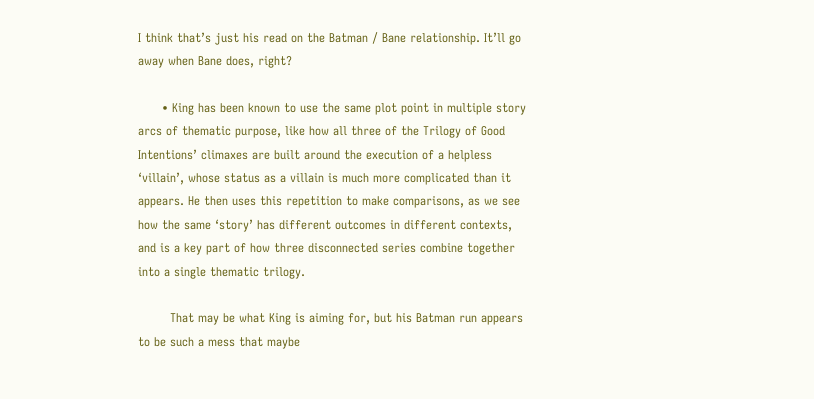I think that’s just his read on the Batman / Bane relationship. It’ll go away when Bane does, right?

      • King has been known to use the same plot point in multiple story arcs of thematic purpose, like how all three of the Trilogy of Good Intentions’ climaxes are built around the execution of a helpless ‘villain’, whose status as a villain is much more complicated than it appears. He then uses this repetition to make comparisons, as we see how the same ‘story’ has different outcomes in different contexts, and is a key part of how three disconnected series combine together into a single thematic trilogy.

        That may be what King is aiming for, but his Batman run appears to be such a mess that maybe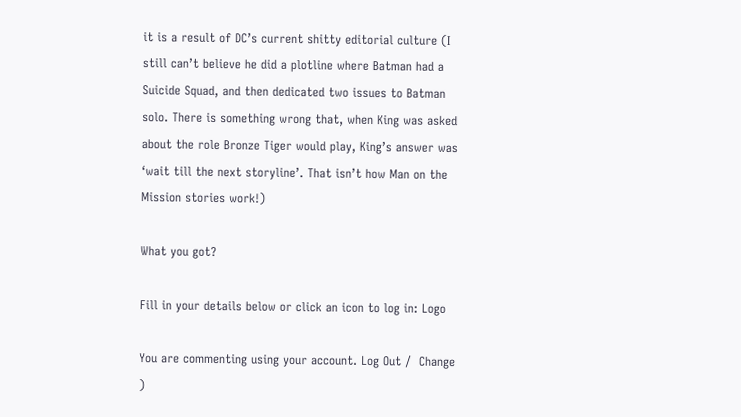it is a result of DC’s current shitty editorial culture (I still can’t believe he did a plotline where Batman had a Suicide Squad, and then dedicated two issues to Batman solo. There is something wrong that, when King was asked about the role Bronze Tiger would play, King’s answer was ‘wait till the next storyline’. That isn’t how Man on the Mission stories work!)

What you got?

Fill in your details below or click an icon to log in: Logo

You are commenting using your account. Log Out /  Change )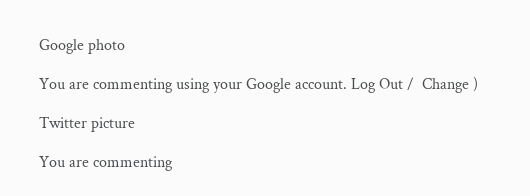Google photo

You are commenting using your Google account. Log Out /  Change )

Twitter picture

You are commenting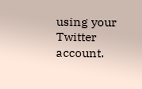using your Twitter account.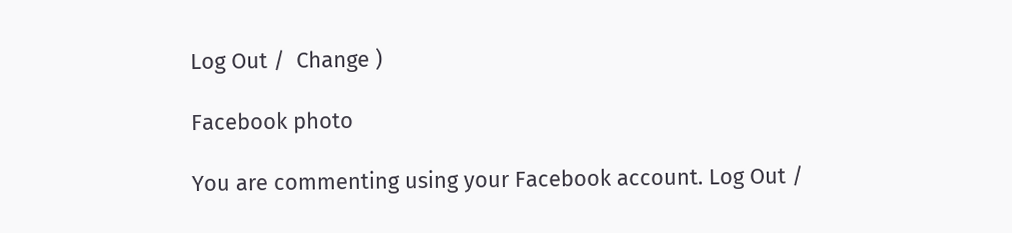Log Out /  Change )

Facebook photo

You are commenting using your Facebook account. Log Out /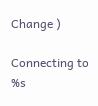Change )

Connecting to %s